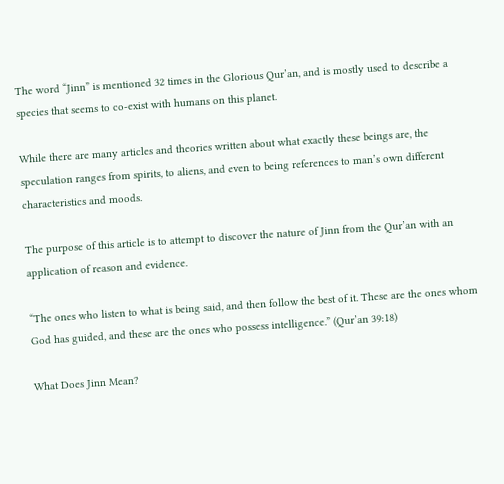The word “Jinn” is mentioned 32 times in the Glorious Qur’an, and is mostly used to describe a species that seems to co-exist with humans on this planet.

While there are many articles and theories written about what exactly these beings are, the speculation ranges from spirits, to aliens, and even to being references to man’s own different characteristics and moods.

The purpose of this article is to attempt to discover the nature of Jinn from the Qur’an with an application of reason and evidence.

“The ones who listen to what is being said, and then follow the best of it. These are the ones whom God has guided, and these are the ones who possess intelligence.” (Qur’an 39:18)

What Does Jinn Mean?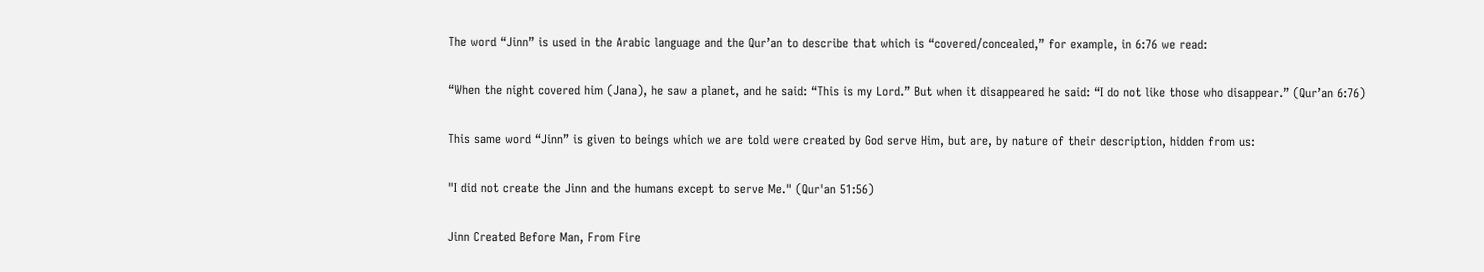The word “Jinn” is used in the Arabic language and the Qur’an to describe that which is “covered/concealed,” for example, in 6:76 we read:

“When the night covered him (Jana), he saw a planet, and he said: “This is my Lord.” But when it disappeared he said: “I do not like those who disappear.” (Qur’an 6:76)

This same word “Jinn” is given to beings which we are told were created by God serve Him, but are, by nature of their description, hidden from us:

"I did not create the Jinn and the humans except to serve Me." (Qur'an 51:56)

Jinn Created Before Man, From Fire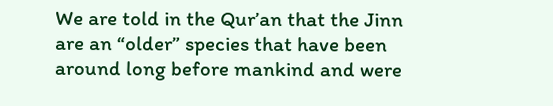We are told in the Qur’an that the Jinn are an “older” species that have been around long before mankind and were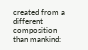created from a different composition than mankind: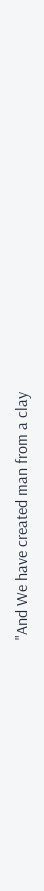"And We have created man from a clay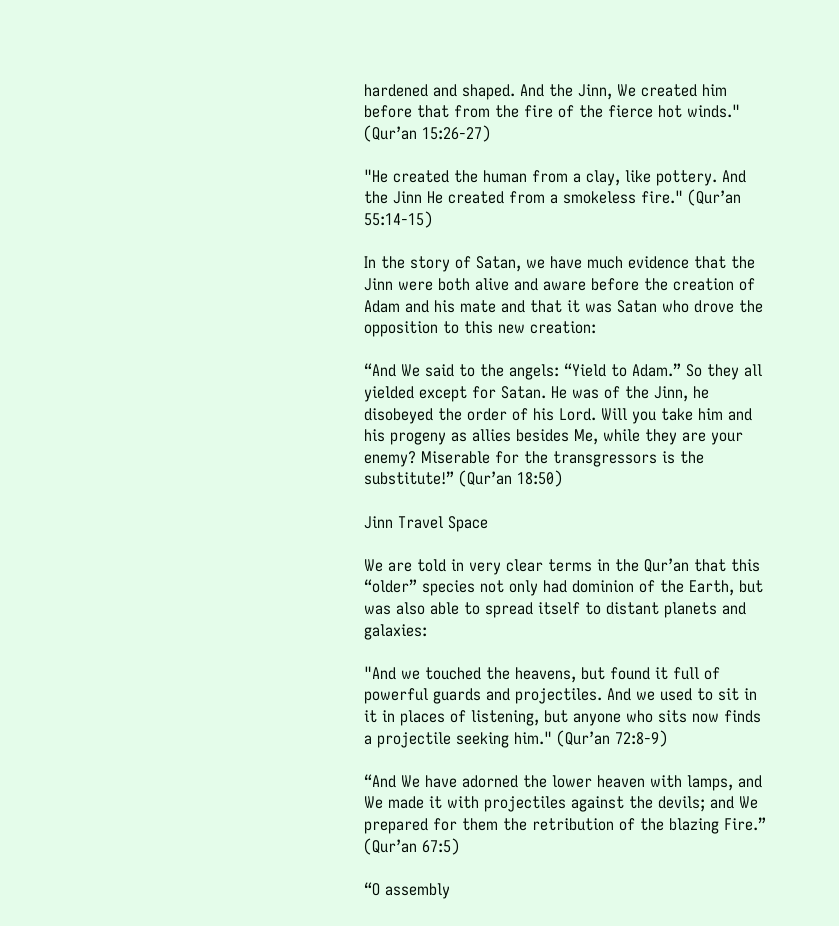hardened and shaped. And the Jinn, We created him before that from the fire of the fierce hot winds." (Qur’an 15:26-27)

"He created the human from a clay, like pottery. And the Jinn He created from a smokeless fire." (Qur’an 55:14-15)

In the story of Satan, we have much evidence that the Jinn were both alive and aware before the creation of Adam and his mate and that it was Satan who drove the opposition to this new creation:

“And We said to the angels: “Yield to Adam.” So they all yielded except for Satan. He was of the Jinn, he disobeyed the order of his Lord. Will you take him and his progeny as allies besides Me, while they are your enemy? Miserable for the transgressors is the substitute!” (Qur’an 18:50)

Jinn Travel Space

We are told in very clear terms in the Qur’an that this “older” species not only had dominion of the Earth, but was also able to spread itself to distant planets and galaxies:

"And we touched the heavens, but found it full of powerful guards and projectiles. And we used to sit in it in places of listening, but anyone who sits now finds a projectile seeking him." (Qur’an 72:8-9)

“And We have adorned the lower heaven with lamps, and We made it with projectiles against the devils; and We prepared for them the retribution of the blazing Fire.” (Qur’an 67:5)

“O assembly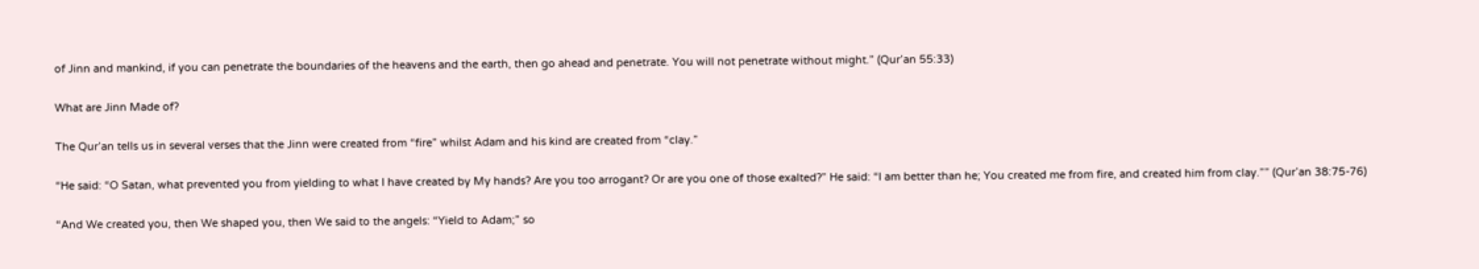of Jinn and mankind, if you can penetrate the boundaries of the heavens and the earth, then go ahead and penetrate. You will not penetrate without might.” (Qur’an 55:33)

What are Jinn Made of?

The Qur’an tells us in several verses that the Jinn were created from “fire” whilst Adam and his kind are created from “clay.”

“He said: “O Satan, what prevented you from yielding to what I have created by My hands? Are you too arrogant? Or are you one of those exalted?” He said: “I am better than he; You created me from fire, and created him from clay.”” (Qur’an 38:75-76)

“And We created you, then We shaped you, then We said to the angels: “Yield to Adam;” so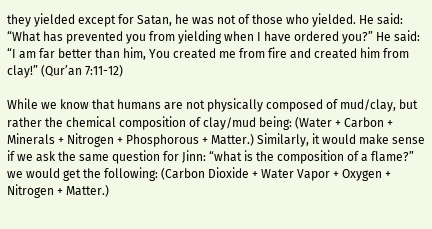they yielded except for Satan, he was not of those who yielded. He said: “What has prevented you from yielding when I have ordered you?” He said: “I am far better than him, You created me from fire and created him from clay!” (Qur’an 7:11-12)

While we know that humans are not physically composed of mud/clay, but rather the chemical composition of clay/mud being: (Water + Carbon + Minerals + Nitrogen + Phosphorous + Matter.) Similarly, it would make sense if we ask the same question for Jinn: “what is the composition of a flame?” we would get the following: (Carbon Dioxide + Water Vapor + Oxygen + Nitrogen + Matter.)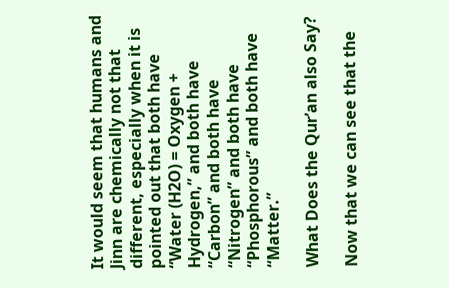It would seem that humans and Jinn are chemically not that different, especially when it is pointed out that both have “Water (H2O) = Oxygen + Hydrogen,” and both have “Carbon” and both have “Nitrogen” and both have “Phosphorous” and both have “Matter.”

What Does the Qur’an also Say?

Now that we can see that the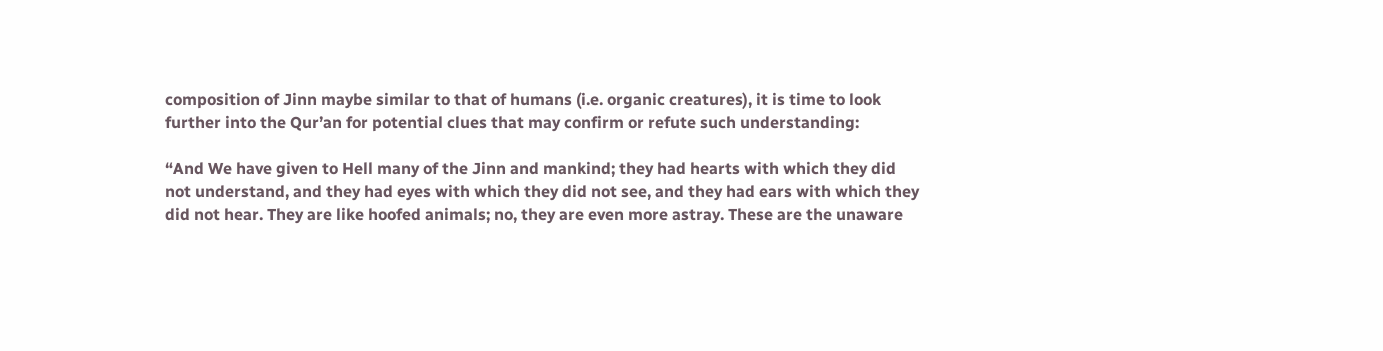composition of Jinn maybe similar to that of humans (i.e. organic creatures), it is time to look further into the Qur’an for potential clues that may confirm or refute such understanding:

“And We have given to Hell many of the Jinn and mankind; they had hearts with which they did not understand, and they had eyes with which they did not see, and they had ears with which they did not hear. They are like hoofed animals; no, they are even more astray. These are the unaware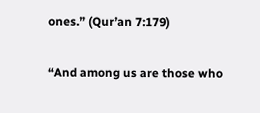ones.” (Qur’an 7:179)

“And among us are those who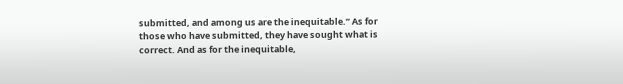submitted, and among us are the inequitable.” As for those who have submitted, they have sought what is correct. And as for the inequitable,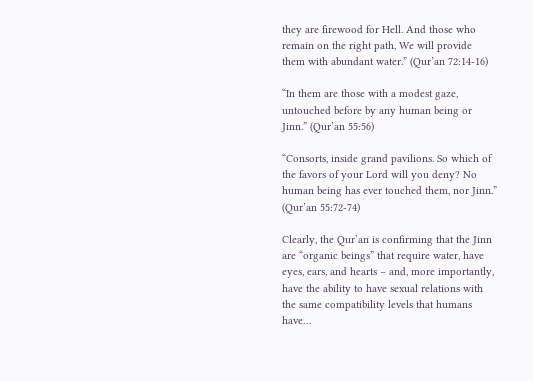they are firewood for Hell. And those who remain on the right path, We will provide them with abundant water.” (Qur’an 72:14-16)

“In them are those with a modest gaze, untouched before by any human being or Jinn.” (Qur’an 55:56)

“Consorts, inside grand pavilions. So which of the favors of your Lord will you deny? No human being has ever touched them, nor Jinn.” (Qur’an 55:72-74)

Clearly, the Qur’an is confirming that the Jinn are “organic beings” that require water, have eyes, ears, and hearts – and, more importantly, have the ability to have sexual relations with the same compatibility levels that humans have…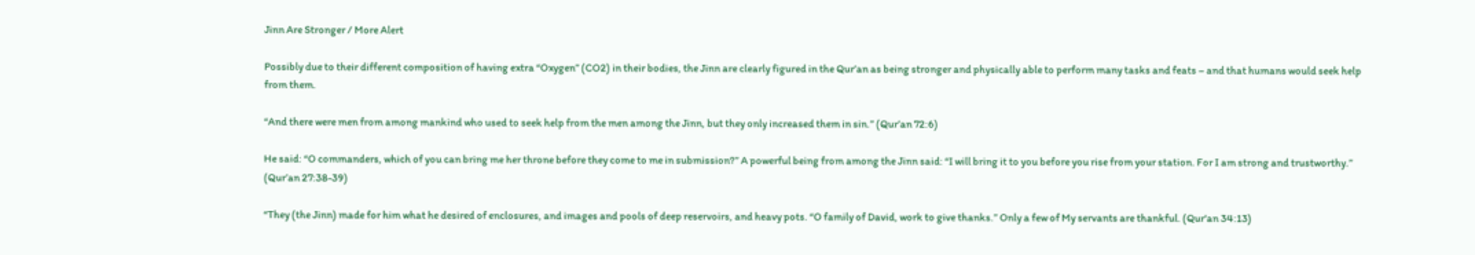Jinn Are Stronger / More Alert

Possibly due to their different composition of having extra “Oxygen” (CO2) in their bodies, the Jinn are clearly figured in the Qur’an as being stronger and physically able to perform many tasks and feats – and that humans would seek help from them.

“And there were men from among mankind who used to seek help from the men among the Jinn, but they only increased them in sin.” (Qur’an 72:6)

He said: “O commanders, which of you can bring me her throne before they come to me in submission?” A powerful being from among the Jinn said: “I will bring it to you before you rise from your station. For I am strong and trustworthy.” (Qur’an 27:38-39)

“They (the Jinn) made for him what he desired of enclosures, and images and pools of deep reservoirs, and heavy pots. “O family of David, work to give thanks.” Only a few of My servants are thankful. (Qur'an 34:13)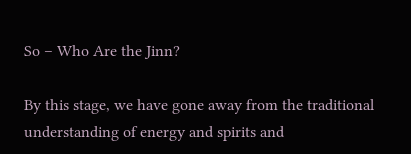So – Who Are the Jinn?

By this stage, we have gone away from the traditional understanding of energy and spirits and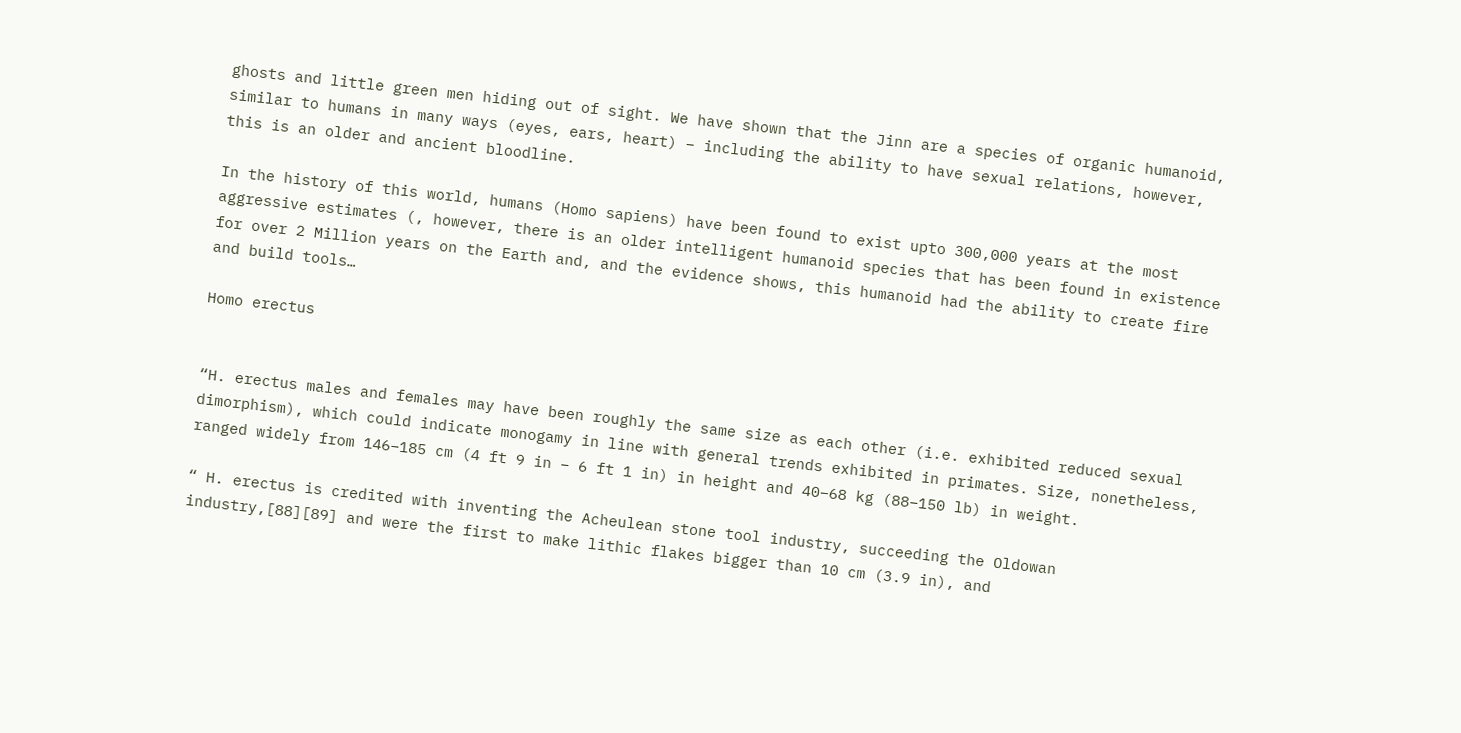ghosts and little green men hiding out of sight. We have shown that the Jinn are a species of organic humanoid, similar to humans in many ways (eyes, ears, heart) – including the ability to have sexual relations, however, this is an older and ancient bloodline.

In the history of this world, humans (Homo sapiens) have been found to exist upto 300,000 years at the most aggressive estimates (, however, there is an older intelligent humanoid species that has been found in existence for over 2 Million years on the Earth and, and the evidence shows, this humanoid had the ability to create fire and build tools…

Homo erectus


“H. erectus males and females may have been roughly the same size as each other (i.e. exhibited reduced sexual dimorphism), which could indicate monogamy in line with general trends exhibited in primates. Size, nonetheless, ranged widely from 146–185 cm (4 ft 9 in – 6 ft 1 in) in height and 40–68 kg (88–150 lb) in weight.

“ H. erectus is credited with inventing the Acheulean stone tool industry, succeeding the Oldowan industry,[88][89] and were the first to make lithic flakes bigger than 10 cm (3.9 in), and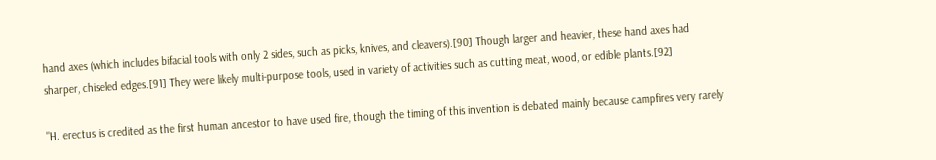hand axes (which includes bifacial tools with only 2 sides, such as picks, knives, and cleavers).[90] Though larger and heavier, these hand axes had sharper, chiseled edges.[91] They were likely multi-purpose tools, used in variety of activities such as cutting meat, wood, or edible plants.[92]

"H. erectus is credited as the first human ancestor to have used fire, though the timing of this invention is debated mainly because campfires very rarely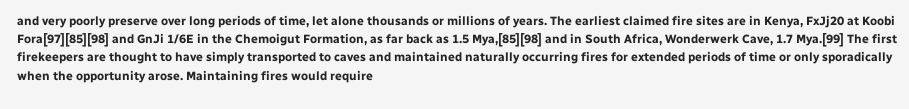and very poorly preserve over long periods of time, let alone thousands or millions of years. The earliest claimed fire sites are in Kenya, FxJj20 at Koobi Fora[97][85][98] and GnJi 1/6E in the Chemoigut Formation, as far back as 1.5 Mya,[85][98] and in South Africa, Wonderwerk Cave, 1.7 Mya.[99] The first firekeepers are thought to have simply transported to caves and maintained naturally occurring fires for extended periods of time or only sporadically when the opportunity arose. Maintaining fires would require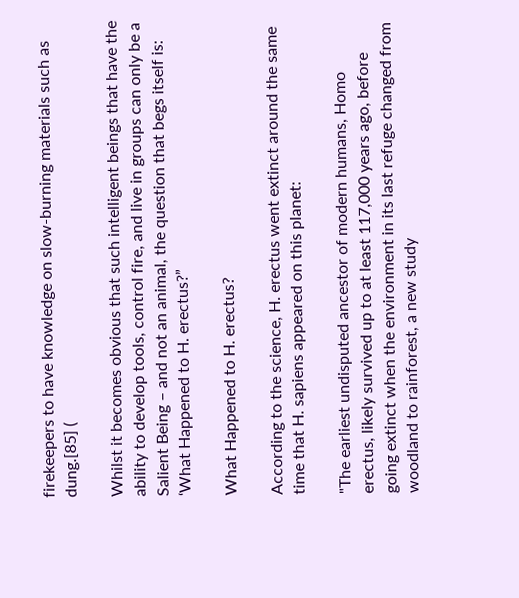firekeepers to have knowledge on slow-burning materials such as dung.[85] (

Whilst it becomes obvious that such intelligent beings that have the ability to develop tools, control fire, and live in groups can only be a Salient Being – and not an animal, the question that begs itself is: ‘What Happened to H. erectus?”

What Happened to H. erectus?

According to the science, H. erectus went extinct around the same time that H. sapiens appeared on this planet:

"The earliest undisputed ancestor of modern humans, Homo erectus, likely survived up to at least 117,000 years ago, before going extinct when the environment in its last refuge changed from woodland to rainforest, a new study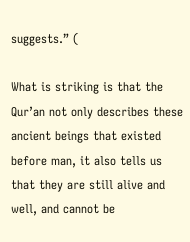suggests.” (

What is striking is that the Qur’an not only describes these ancient beings that existed before man, it also tells us that they are still alive and well, and cannot be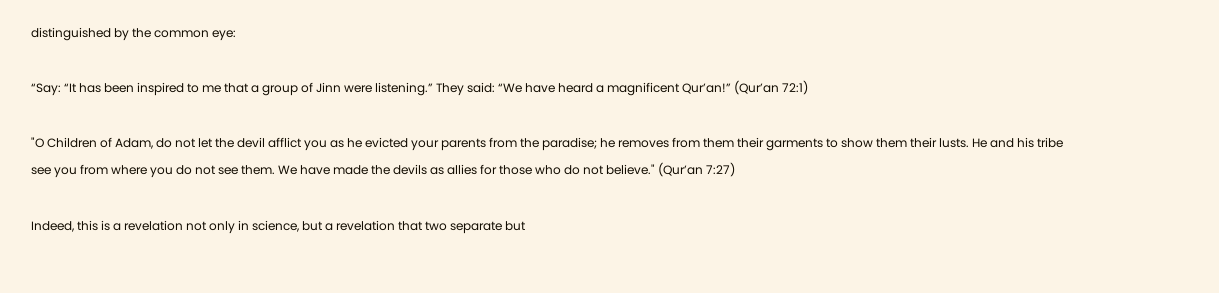distinguished by the common eye:

“Say: “It has been inspired to me that a group of Jinn were listening.” They said: “We have heard a magnificent Qur’an!” (Qur’an 72:1)

"O Children of Adam, do not let the devil afflict you as he evicted your parents from the paradise; he removes from them their garments to show them their lusts. He and his tribe see you from where you do not see them. We have made the devils as allies for those who do not believe." (Qur’an 7:27)

Indeed, this is a revelation not only in science, but a revelation that two separate but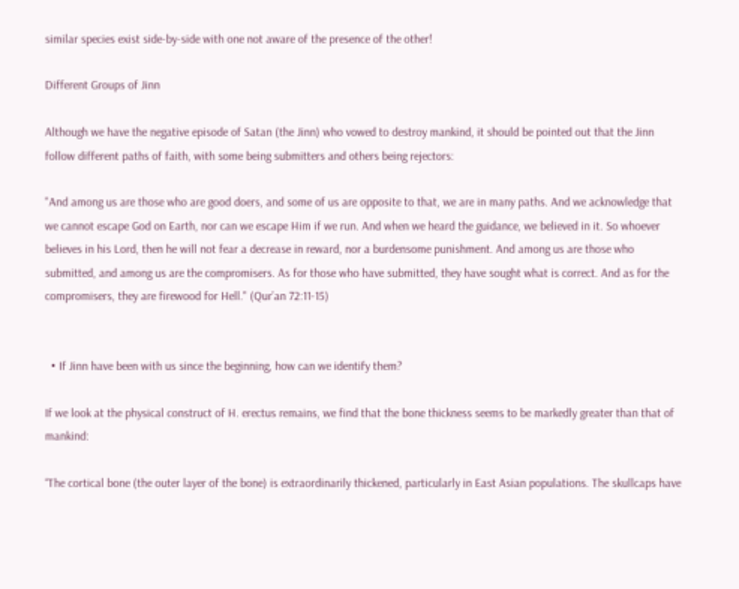similar species exist side-by-side with one not aware of the presence of the other!

Different Groups of Jinn

Although we have the negative episode of Satan (the Jinn) who vowed to destroy mankind, it should be pointed out that the Jinn follow different paths of faith, with some being submitters and others being rejectors:

"And among us are those who are good doers, and some of us are opposite to that, we are in many paths. And we acknowledge that we cannot escape God on Earth, nor can we escape Him if we run. And when we heard the guidance, we believed in it. So whoever believes in his Lord, then he will not fear a decrease in reward, nor a burdensome punishment. And among us are those who submitted, and among us are the compromisers. As for those who have submitted, they have sought what is correct. And as for the compromisers, they are firewood for Hell." (Qur’an 72:11-15)


  • If Jinn have been with us since the beginning, how can we identify them?

If we look at the physical construct of H. erectus remains, we find that the bone thickness seems to be markedly greater than that of mankind:

“The cortical bone (the outer layer of the bone) is extraordinarily thickened, particularly in East Asian populations. The skullcaps have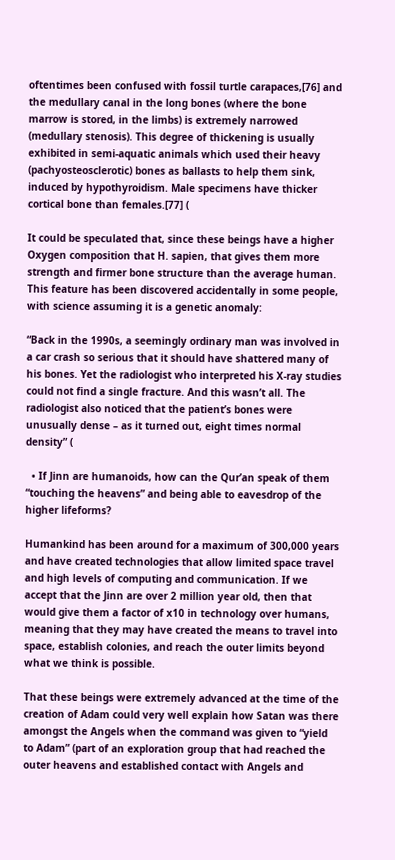oftentimes been confused with fossil turtle carapaces,[76] and the medullary canal in the long bones (where the bone marrow is stored, in the limbs) is extremely narrowed (medullary stenosis). This degree of thickening is usually exhibited in semi-aquatic animals which used their heavy (pachyosteosclerotic) bones as ballasts to help them sink, induced by hypothyroidism. Male specimens have thicker cortical bone than females.[77] (

It could be speculated that, since these beings have a higher Oxygen composition that H. sapien, that gives them more strength and firmer bone structure than the average human. This feature has been discovered accidentally in some people, with science assuming it is a genetic anomaly:

“Back in the 1990s, a seemingly ordinary man was involved in a car crash so serious that it should have shattered many of his bones. Yet the radiologist who interpreted his X-ray studies could not find a single fracture. And this wasn’t all. The radiologist also noticed that the patient’s bones were unusually dense – as it turned out, eight times normal density” (

  • If Jinn are humanoids, how can the Qur’an speak of them “touching the heavens” and being able to eavesdrop of the higher lifeforms?

Humankind has been around for a maximum of 300,000 years and have created technologies that allow limited space travel and high levels of computing and communication. If we accept that the Jinn are over 2 million year old, then that would give them a factor of x10 in technology over humans, meaning that they may have created the means to travel into space, establish colonies, and reach the outer limits beyond what we think is possible.

That these beings were extremely advanced at the time of the creation of Adam could very well explain how Satan was there amongst the Angels when the command was given to “yield to Adam” (part of an exploration group that had reached the outer heavens and established contact with Angels and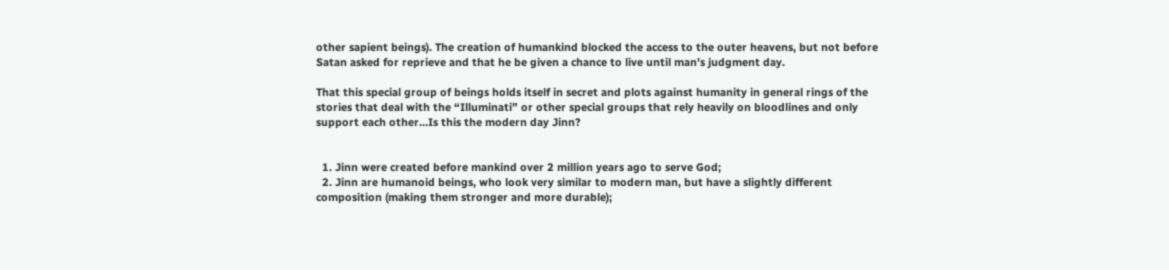other sapient beings). The creation of humankind blocked the access to the outer heavens, but not before Satan asked for reprieve and that he be given a chance to live until man’s judgment day.

That this special group of beings holds itself in secret and plots against humanity in general rings of the stories that deal with the “Illuminati” or other special groups that rely heavily on bloodlines and only support each other…Is this the modern day Jinn?


  1. Jinn were created before mankind over 2 million years ago to serve God;
  2. Jinn are humanoid beings, who look very similar to modern man, but have a slightly different composition (making them stronger and more durable);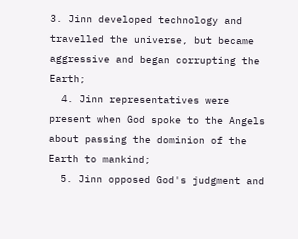3. Jinn developed technology and travelled the universe, but became aggressive and began corrupting the Earth;
  4. Jinn representatives were present when God spoke to the Angels about passing the dominion of the Earth to mankind;
  5. Jinn opposed God's judgment and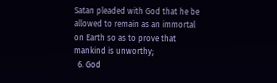Satan pleaded with God that he be allowed to remain as an immortal on Earth so as to prove that mankind is unworthy;
  6. God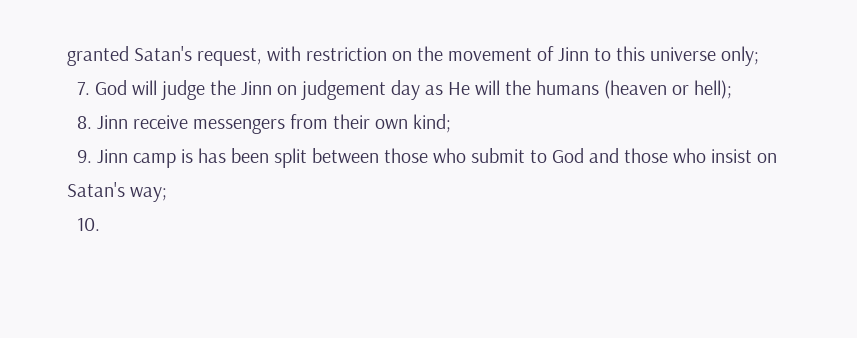granted Satan's request, with restriction on the movement of Jinn to this universe only;
  7. God will judge the Jinn on judgement day as He will the humans (heaven or hell);
  8. Jinn receive messengers from their own kind;
  9. Jinn camp is has been split between those who submit to God and those who insist on Satan's way;
  10.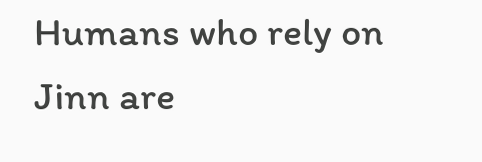Humans who rely on Jinn are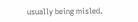usually being misled.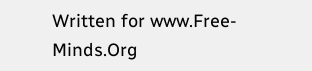Written for www.Free-Minds.Org